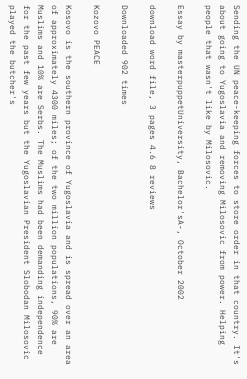Sending the UN peace-keeping forces to store order in that country. It's about going to Yugoslavia and removing Milosovic from power. Helping people that wasn't like by Milosovic.

Essay by masterpuppetUniversity, Bachelor'sA-, October 2002

download word file, 3 pages 4.6 8 reviews

Downloaded 902 times

Kozovo PEACE

Kosovo is the southern province of Yugoslavia and is spread over an area of approximately 4300 miles; of the two million populations, 90% are Muslims and 10% are Serbs. The Muslims had been demanding independence for the past few years but the Yugoslavian President Slobodan Milosovic played the butcher's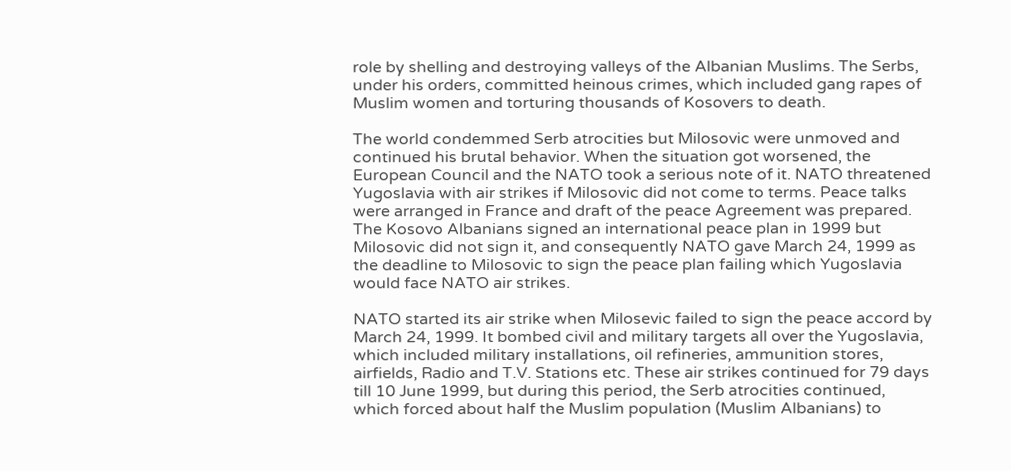role by shelling and destroying valleys of the Albanian Muslims. The Serbs, under his orders, committed heinous crimes, which included gang rapes of Muslim women and torturing thousands of Kosovers to death.

The world condemmed Serb atrocities but Milosovic were unmoved and continued his brutal behavior. When the situation got worsened, the European Council and the NATO took a serious note of it. NATO threatened Yugoslavia with air strikes if Milosovic did not come to terms. Peace talks were arranged in France and draft of the peace Agreement was prepared. The Kosovo Albanians signed an international peace plan in 1999 but Milosovic did not sign it, and consequently NATO gave March 24, 1999 as the deadline to Milosovic to sign the peace plan failing which Yugoslavia would face NATO air strikes.

NATO started its air strike when Milosevic failed to sign the peace accord by March 24, 1999. It bombed civil and military targets all over the Yugoslavia, which included military installations, oil refineries, ammunition stores, airfields, Radio and T.V. Stations etc. These air strikes continued for 79 days till 10 June 1999, but during this period, the Serb atrocities continued, which forced about half the Muslim population (Muslim Albanians) to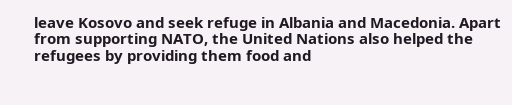leave Kosovo and seek refuge in Albania and Macedonia. Apart from supporting NATO, the United Nations also helped the refugees by providing them food and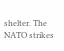shelter. The NATO strikes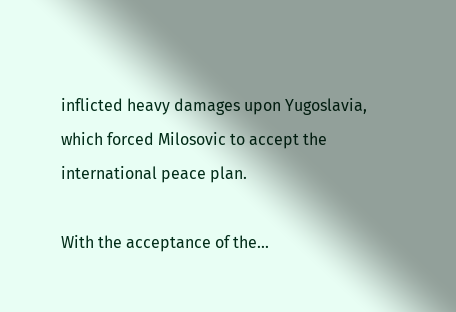inflicted heavy damages upon Yugoslavia, which forced Milosovic to accept the international peace plan.

With the acceptance of the...